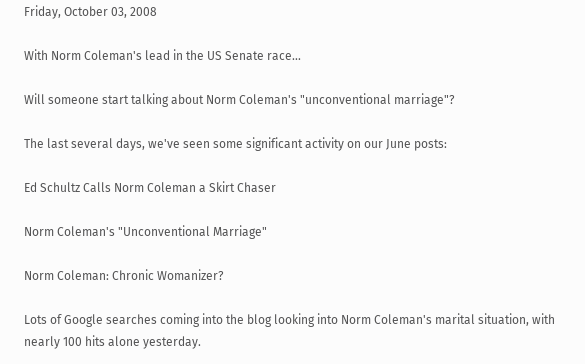Friday, October 03, 2008

With Norm Coleman's lead in the US Senate race...

Will someone start talking about Norm Coleman's "unconventional marriage"?

The last several days, we've seen some significant activity on our June posts:

Ed Schultz Calls Norm Coleman a Skirt Chaser

Norm Coleman's "Unconventional Marriage"

Norm Coleman: Chronic Womanizer?

Lots of Google searches coming into the blog looking into Norm Coleman's marital situation, with nearly 100 hits alone yesterday.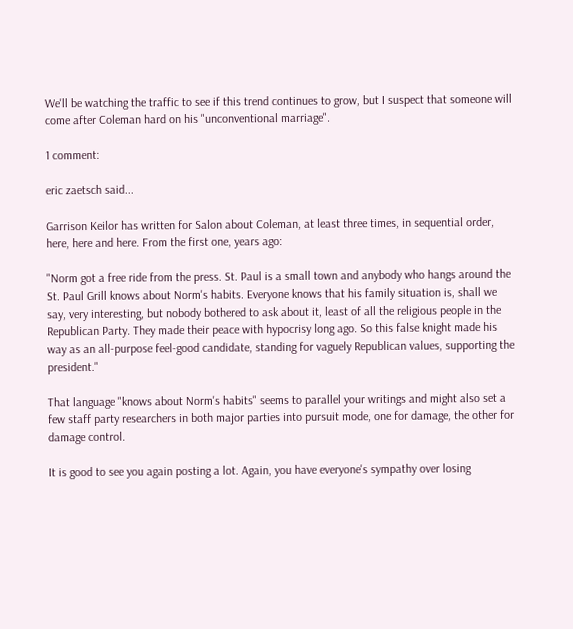We'll be watching the traffic to see if this trend continues to grow, but I suspect that someone will come after Coleman hard on his "unconventional marriage".

1 comment:

eric zaetsch said...

Garrison Keilor has written for Salon about Coleman, at least three times, in sequential order, here, here and here. From the first one, years ago:

"Norm got a free ride from the press. St. Paul is a small town and anybody who hangs around the St. Paul Grill knows about Norm's habits. Everyone knows that his family situation is, shall we say, very interesting, but nobody bothered to ask about it, least of all the religious people in the Republican Party. They made their peace with hypocrisy long ago. So this false knight made his way as an all-purpose feel-good candidate, standing for vaguely Republican values, supporting the president."

That language "knows about Norm's habits" seems to parallel your writings and might also set a few staff party researchers in both major parties into pursuit mode, one for damage, the other for damage control.

It is good to see you again posting a lot. Again, you have everyone's sympathy over losing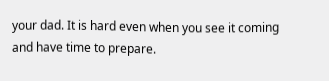your dad. It is hard even when you see it coming and have time to prepare.